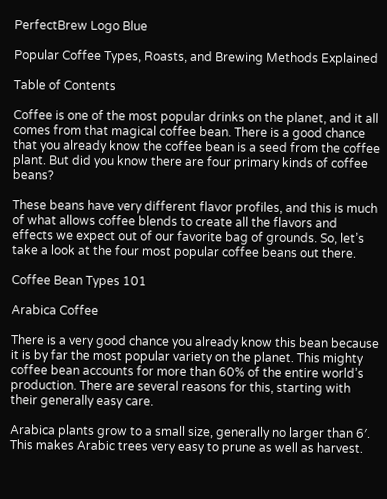PerfectBrew Logo Blue

Popular Coffee Types, Roasts, and Brewing Methods Explained

Table of Contents

Coffee is one of the most popular drinks on the planet, and it all comes from that magical coffee bean. There is a good chance that you already know the coffee bean is a seed from the coffee plant. But did you know there are four primary kinds of coffee beans?

These beans have very different flavor profiles, and this is much of what allows coffee blends to create all the flavors and effects we expect out of our favorite bag of grounds. So, let’s take a look at the four most popular coffee beans out there.

Coffee Bean Types 101

Arabica Coffee

There is a very good chance you already know this bean because it is by far the most popular variety on the planet. This mighty coffee bean accounts for more than 60% of the entire world’s production. There are several reasons for this, starting with their generally easy care.

Arabica plants grow to a small size, generally no larger than 6′. This makes Arabic trees very easy to prune as well as harvest.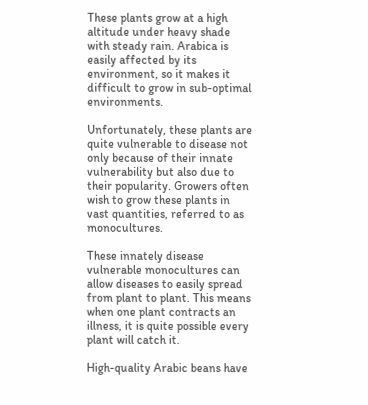These plants grow at a high altitude under heavy shade with steady rain. Arabica is easily affected by its environment, so it makes it difficult to grow in sub-optimal environments.

Unfortunately, these plants are quite vulnerable to disease not only because of their innate vulnerability but also due to their popularity. Growers often wish to grow these plants in vast quantities, referred to as monocultures.

These innately disease vulnerable monocultures can allow diseases to easily spread from plant to plant. This means when one plant contracts an illness, it is quite possible every plant will catch it.

High-quality Arabic beans have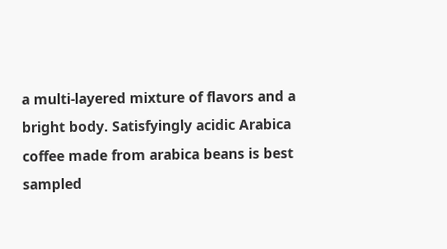a multi-layered mixture of flavors and a bright body. Satisfyingly acidic Arabica coffee made from arabica beans is best sampled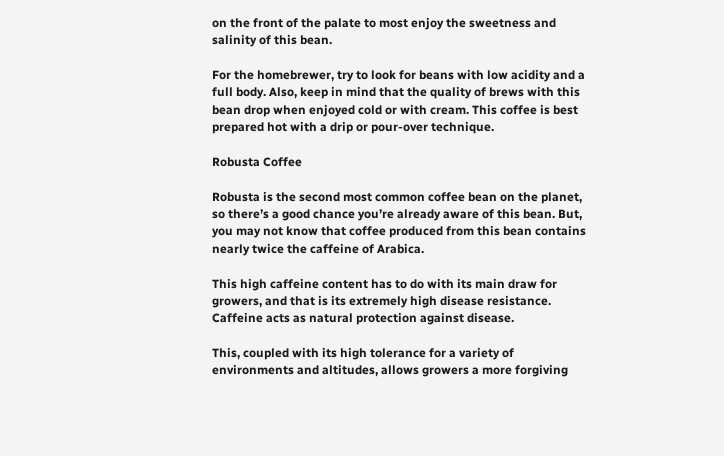on the front of the palate to most enjoy the sweetness and salinity of this bean.

For the homebrewer, try to look for beans with low acidity and a full body. Also, keep in mind that the quality of brews with this bean drop when enjoyed cold or with cream. This coffee is best prepared hot with a drip or pour-over technique.

Robusta Coffee

Robusta is the second most common coffee bean on the planet, so there’s a good chance you’re already aware of this bean. But, you may not know that coffee produced from this bean contains nearly twice the caffeine of Arabica.

This high caffeine content has to do with its main draw for growers, and that is its extremely high disease resistance. Caffeine acts as natural protection against disease.

This, coupled with its high tolerance for a variety of environments and altitudes, allows growers a more forgiving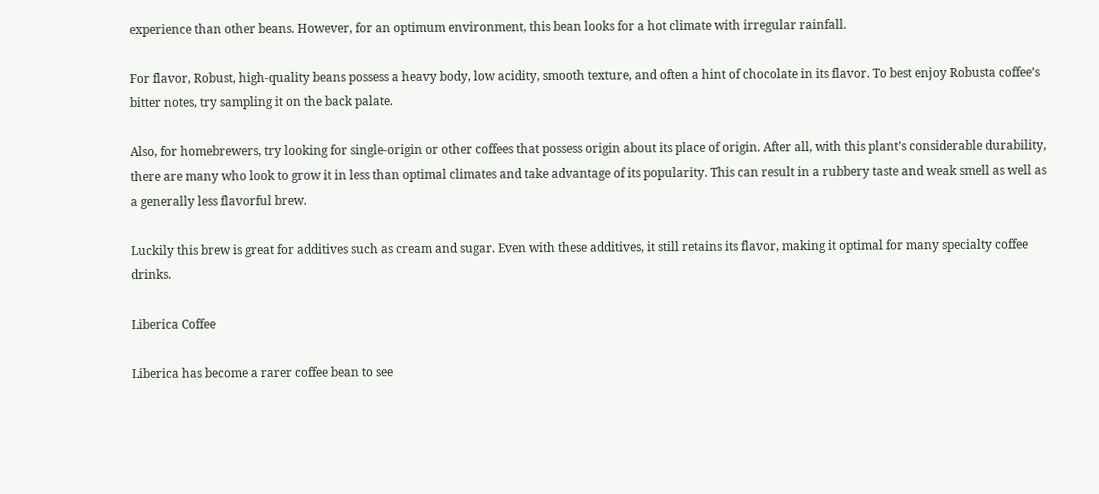experience than other beans. However, for an optimum environment, this bean looks for a hot climate with irregular rainfall.

For flavor, Robust, high-quality beans possess a heavy body, low acidity, smooth texture, and often a hint of chocolate in its flavor. To best enjoy Robusta coffee’s bitter notes, try sampling it on the back palate.

Also, for homebrewers, try looking for single-origin or other coffees that possess origin about its place of origin. After all, with this plant’s considerable durability, there are many who look to grow it in less than optimal climates and take advantage of its popularity. This can result in a rubbery taste and weak smell as well as a generally less flavorful brew.

Luckily this brew is great for additives such as cream and sugar. Even with these additives, it still retains its flavor, making it optimal for many specialty coffee drinks.

Liberica Coffee

Liberica has become a rarer coffee bean to see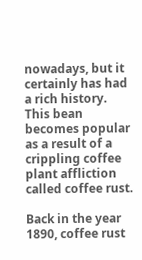nowadays, but it certainly has had a rich history. This bean becomes popular as a result of a crippling coffee plant affliction called coffee rust.

Back in the year 1890, coffee rust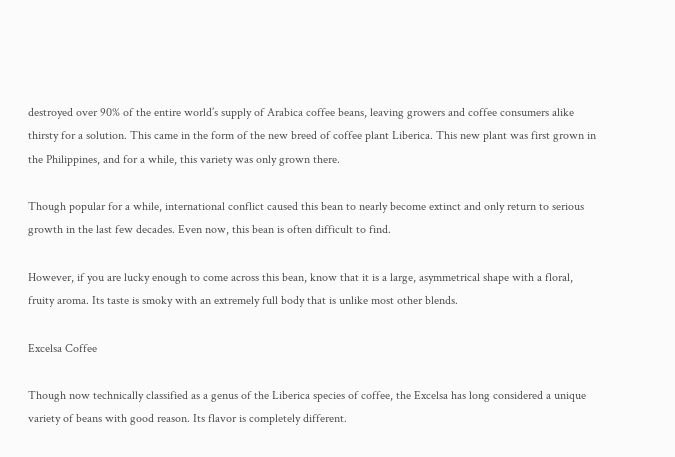destroyed over 90% of the entire world’s supply of Arabica coffee beans, leaving growers and coffee consumers alike thirsty for a solution. This came in the form of the new breed of coffee plant Liberica. This new plant was first grown in the Philippines, and for a while, this variety was only grown there.

Though popular for a while, international conflict caused this bean to nearly become extinct and only return to serious growth in the last few decades. Even now, this bean is often difficult to find.

However, if you are lucky enough to come across this bean, know that it is a large, asymmetrical shape with a floral, fruity aroma. Its taste is smoky with an extremely full body that is unlike most other blends.

Excelsa Coffee

Though now technically classified as a genus of the Liberica species of coffee, the Excelsa has long considered a unique variety of beans with good reason. Its flavor is completely different.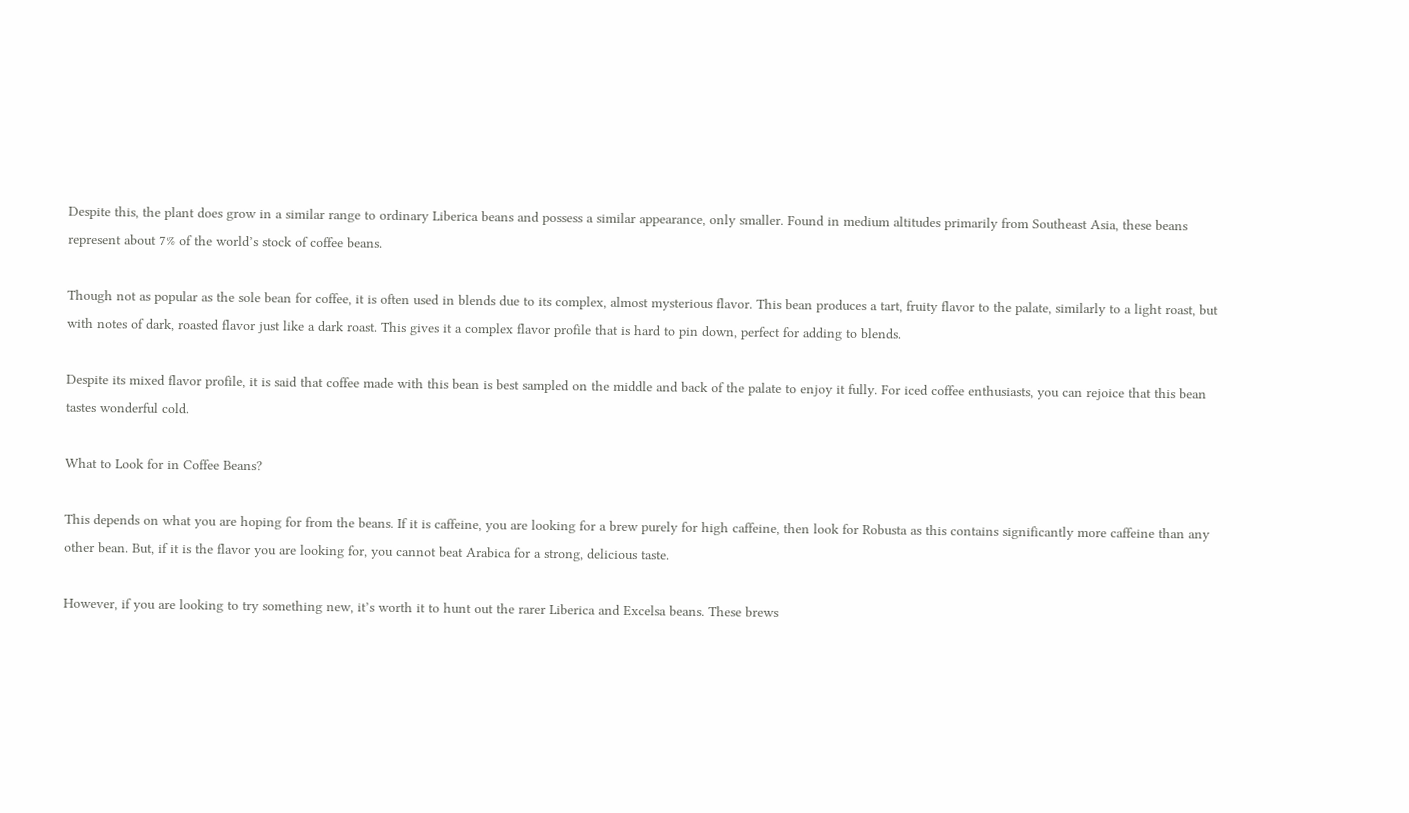Despite this, the plant does grow in a similar range to ordinary Liberica beans and possess a similar appearance, only smaller. Found in medium altitudes primarily from Southeast Asia, these beans represent about 7% of the world’s stock of coffee beans.

Though not as popular as the sole bean for coffee, it is often used in blends due to its complex, almost mysterious flavor. This bean produces a tart, fruity flavor to the palate, similarly to a light roast, but with notes of dark, roasted flavor just like a dark roast. This gives it a complex flavor profile that is hard to pin down, perfect for adding to blends.

Despite its mixed flavor profile, it is said that coffee made with this bean is best sampled on the middle and back of the palate to enjoy it fully. For iced coffee enthusiasts, you can rejoice that this bean tastes wonderful cold.

What to Look for in Coffee Beans?

This depends on what you are hoping for from the beans. If it is caffeine, you are looking for a brew purely for high caffeine, then look for Robusta as this contains significantly more caffeine than any other bean. But, if it is the flavor you are looking for, you cannot beat Arabica for a strong, delicious taste.

However, if you are looking to try something new, it’s worth it to hunt out the rarer Liberica and Excelsa beans. These brews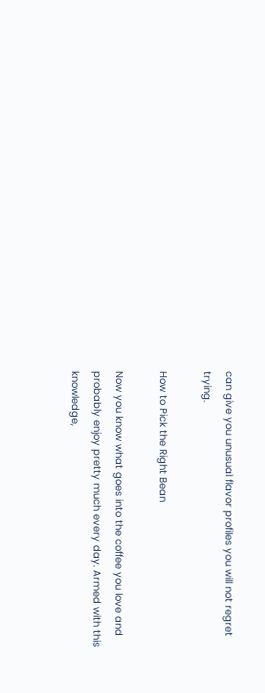can give you unusual flavor profiles you will not regret trying.

How to Pick the Right Bean

Now you know what goes into the coffee you love and probably enjoy pretty much every day. Armed with this knowledge,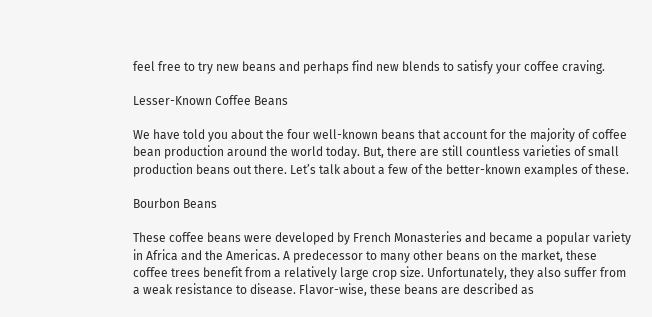feel free to try new beans and perhaps find new blends to satisfy your coffee craving.

Lesser-Known Coffee Beans

We have told you about the four well-known beans that account for the majority of coffee bean production around the world today. But, there are still countless varieties of small production beans out there. Let’s talk about a few of the better-known examples of these.

Bourbon Beans

These coffee beans were developed by French Monasteries and became a popular variety in Africa and the Americas. A predecessor to many other beans on the market, these coffee trees benefit from a relatively large crop size. Unfortunately, they also suffer from a weak resistance to disease. Flavor-wise, these beans are described as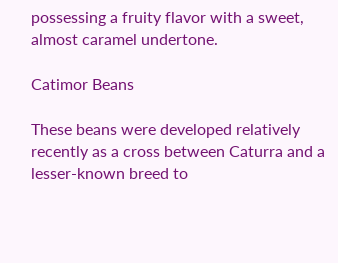possessing a fruity flavor with a sweet, almost caramel undertone.

Catimor Beans

These beans were developed relatively recently as a cross between Caturra and a lesser-known breed to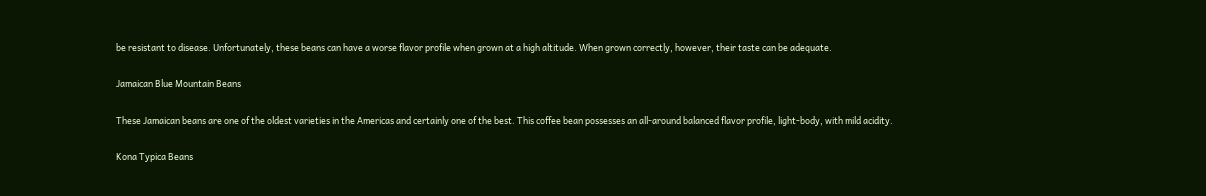be resistant to disease. Unfortunately, these beans can have a worse flavor profile when grown at a high altitude. When grown correctly, however, their taste can be adequate.

Jamaican Blue Mountain Beans

These Jamaican beans are one of the oldest varieties in the Americas and certainly one of the best. This coffee bean possesses an all-around balanced flavor profile, light-body, with mild acidity.

Kona Typica Beans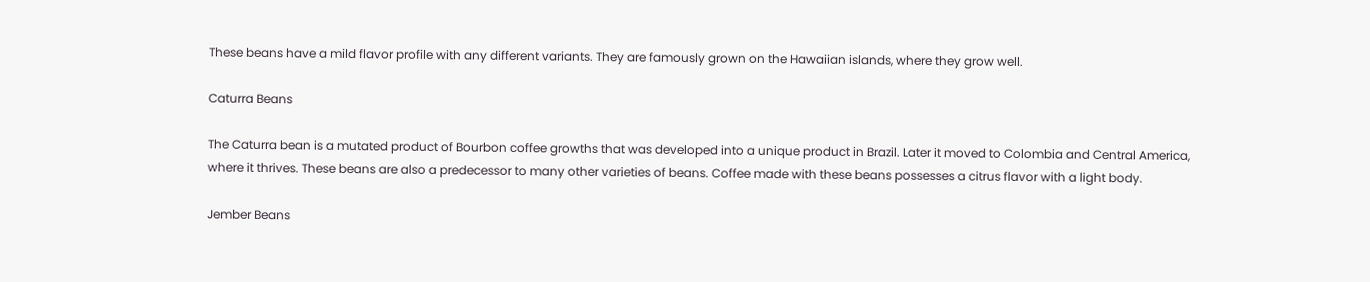These beans have a mild flavor profile with any different variants. They are famously grown on the Hawaiian islands, where they grow well.

Caturra Beans

The Caturra bean is a mutated product of Bourbon coffee growths that was developed into a unique product in Brazil. Later it moved to Colombia and Central America, where it thrives. These beans are also a predecessor to many other varieties of beans. Coffee made with these beans possesses a citrus flavor with a light body.

Jember Beans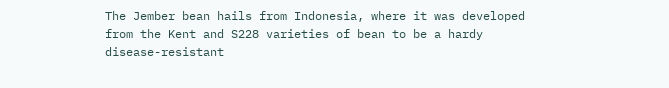The Jember bean hails from Indonesia, where it was developed from the Kent and S228 varieties of bean to be a hardy disease-resistant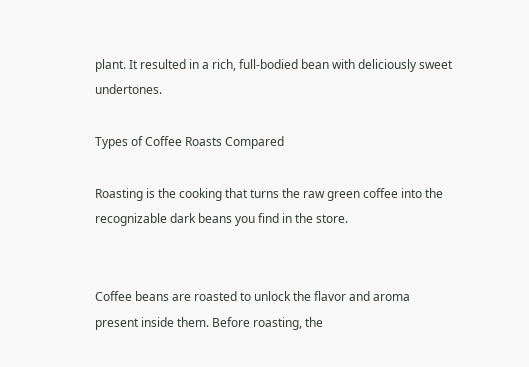plant. It resulted in a rich, full-bodied bean with deliciously sweet undertones.

Types of Coffee Roasts Compared

Roasting is the cooking that turns the raw green coffee into the recognizable dark beans you find in the store.


Coffee beans are roasted to unlock the flavor and aroma present inside them. Before roasting, the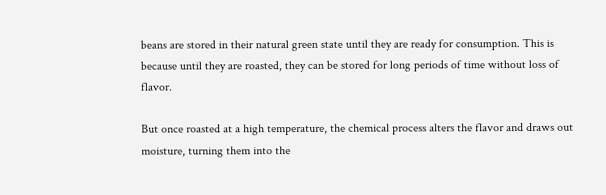beans are stored in their natural green state until they are ready for consumption. This is because until they are roasted, they can be stored for long periods of time without loss of flavor.

But once roasted at a high temperature, the chemical process alters the flavor and draws out moisture, turning them into the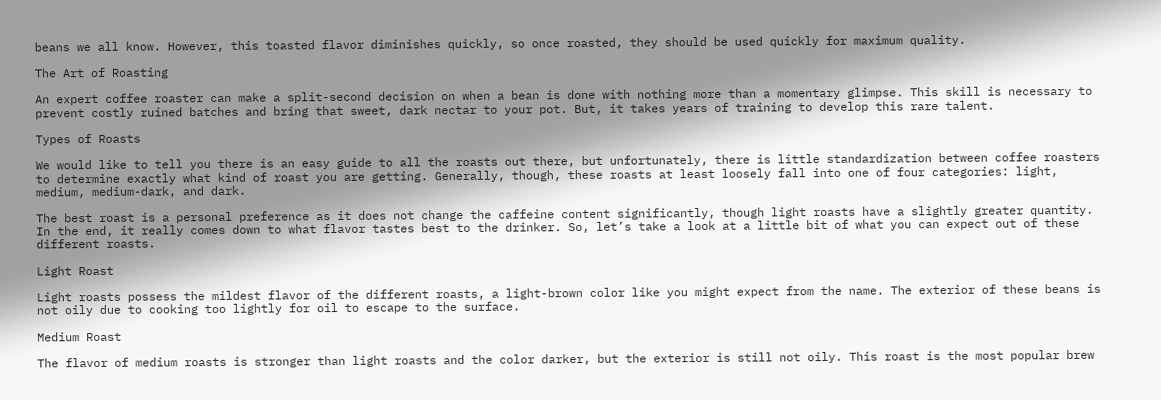beans we all know. However, this toasted flavor diminishes quickly, so once roasted, they should be used quickly for maximum quality.

The Art of Roasting

An expert coffee roaster can make a split-second decision on when a bean is done with nothing more than a momentary glimpse. This skill is necessary to prevent costly ruined batches and bring that sweet, dark nectar to your pot. But, it takes years of training to develop this rare talent.

Types of Roasts

We would like to tell you there is an easy guide to all the roasts out there, but unfortunately, there is little standardization between coffee roasters to determine exactly what kind of roast you are getting. Generally, though, these roasts at least loosely fall into one of four categories: light, medium, medium-dark, and dark.

The best roast is a personal preference as it does not change the caffeine content significantly, though light roasts have a slightly greater quantity. In the end, it really comes down to what flavor tastes best to the drinker. So, let’s take a look at a little bit of what you can expect out of these different roasts.

Light Roast

Light roasts possess the mildest flavor of the different roasts, a light-brown color like you might expect from the name. The exterior of these beans is not oily due to cooking too lightly for oil to escape to the surface.

Medium Roast

The flavor of medium roasts is stronger than light roasts and the color darker, but the exterior is still not oily. This roast is the most popular brew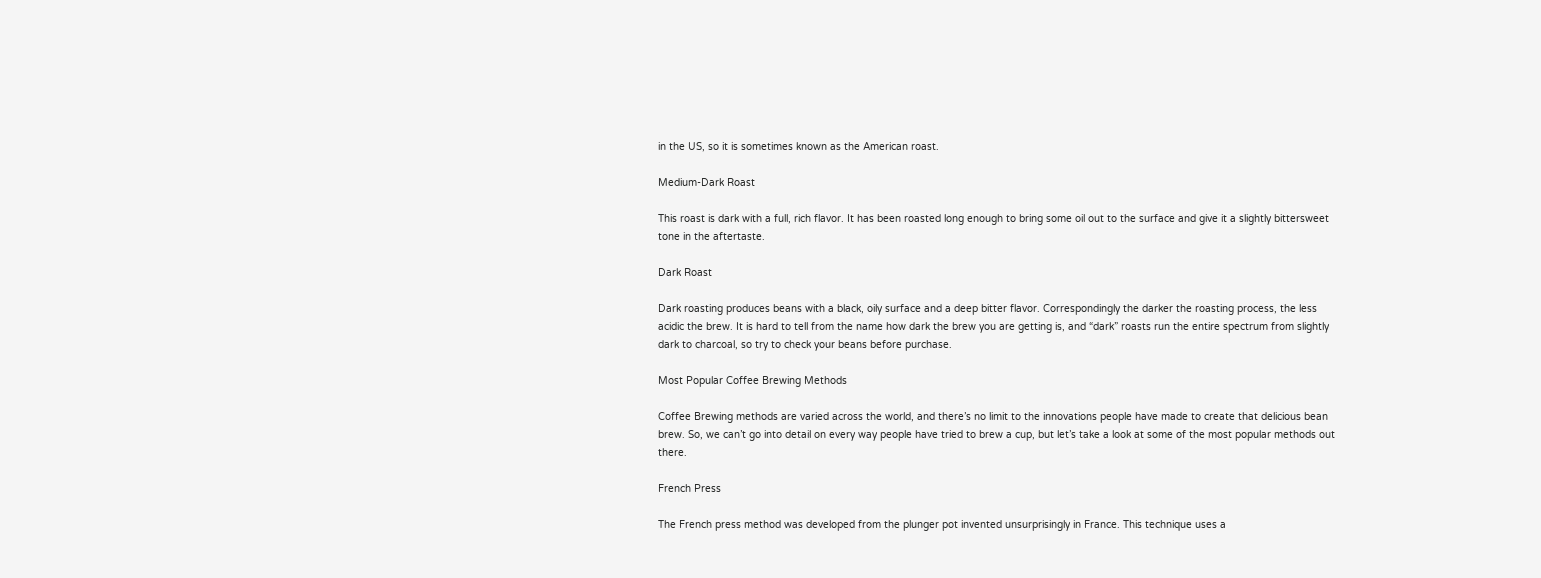in the US, so it is sometimes known as the American roast.

Medium-Dark Roast

This roast is dark with a full, rich flavor. It has been roasted long enough to bring some oil out to the surface and give it a slightly bittersweet tone in the aftertaste.

Dark Roast

Dark roasting produces beans with a black, oily surface and a deep bitter flavor. Correspondingly the darker the roasting process, the less acidic the brew. It is hard to tell from the name how dark the brew you are getting is, and “dark” roasts run the entire spectrum from slightly dark to charcoal, so try to check your beans before purchase.

Most Popular Coffee Brewing Methods

Coffee Brewing methods are varied across the world, and there’s no limit to the innovations people have made to create that delicious bean brew. So, we can’t go into detail on every way people have tried to brew a cup, but let’s take a look at some of the most popular methods out there.

French Press

The French press method was developed from the plunger pot invented unsurprisingly in France. This technique uses a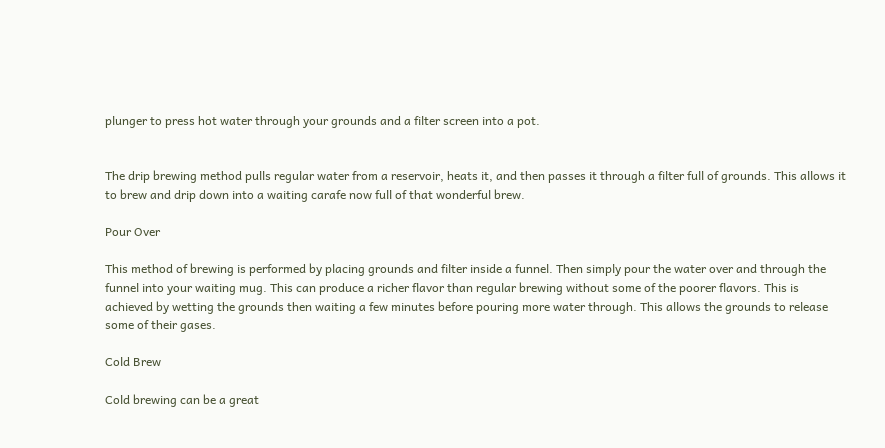plunger to press hot water through your grounds and a filter screen into a pot.


The drip brewing method pulls regular water from a reservoir, heats it, and then passes it through a filter full of grounds. This allows it to brew and drip down into a waiting carafe now full of that wonderful brew.

Pour Over

This method of brewing is performed by placing grounds and filter inside a funnel. Then simply pour the water over and through the funnel into your waiting mug. This can produce a richer flavor than regular brewing without some of the poorer flavors. This is achieved by wetting the grounds then waiting a few minutes before pouring more water through. This allows the grounds to release some of their gases.

Cold Brew

Cold brewing can be a great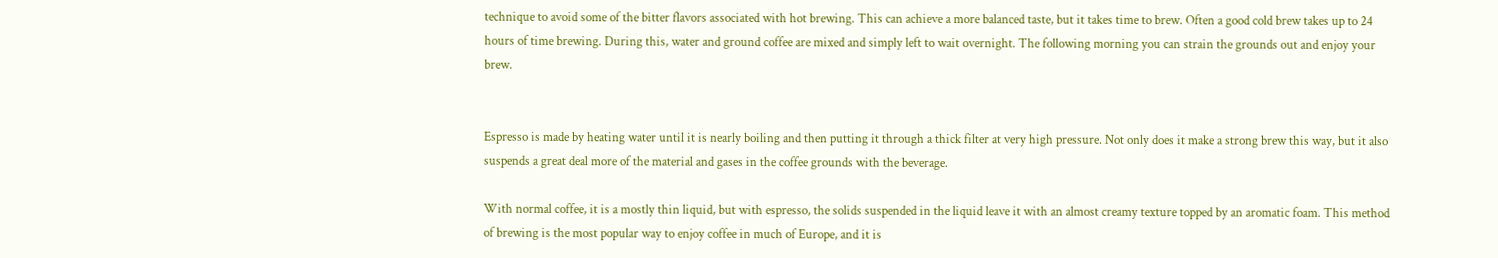technique to avoid some of the bitter flavors associated with hot brewing. This can achieve a more balanced taste, but it takes time to brew. Often a good cold brew takes up to 24 hours of time brewing. During this, water and ground coffee are mixed and simply left to wait overnight. The following morning you can strain the grounds out and enjoy your brew.


Espresso is made by heating water until it is nearly boiling and then putting it through a thick filter at very high pressure. Not only does it make a strong brew this way, but it also suspends a great deal more of the material and gases in the coffee grounds with the beverage.

With normal coffee, it is a mostly thin liquid, but with espresso, the solids suspended in the liquid leave it with an almost creamy texture topped by an aromatic foam. This method of brewing is the most popular way to enjoy coffee in much of Europe, and it is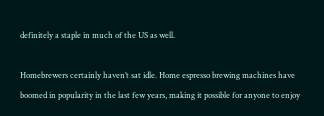definitely a staple in much of the US as well.

Homebrewers certainly haven’t sat idle. Home espresso brewing machines have boomed in popularity in the last few years, making it possible for anyone to enjoy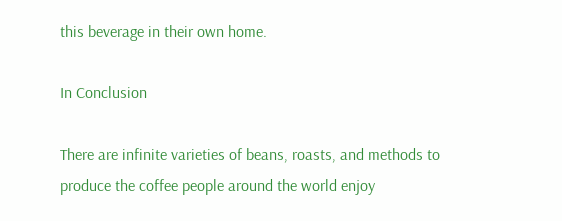this beverage in their own home.

In Conclusion

There are infinite varieties of beans, roasts, and methods to produce the coffee people around the world enjoy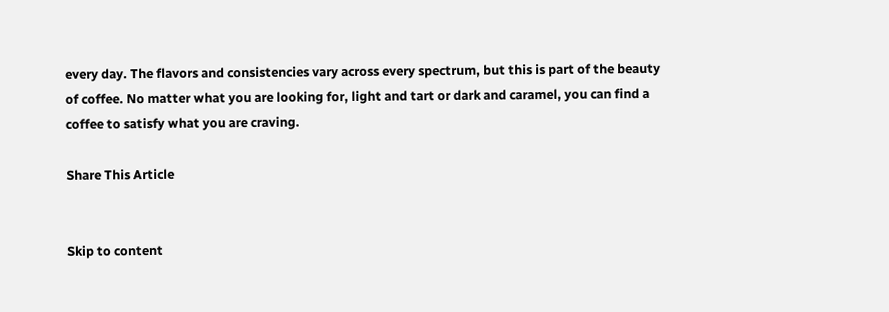every day. The flavors and consistencies vary across every spectrum, but this is part of the beauty of coffee. No matter what you are looking for, light and tart or dark and caramel, you can find a coffee to satisfy what you are craving.

Share This Article


Skip to content